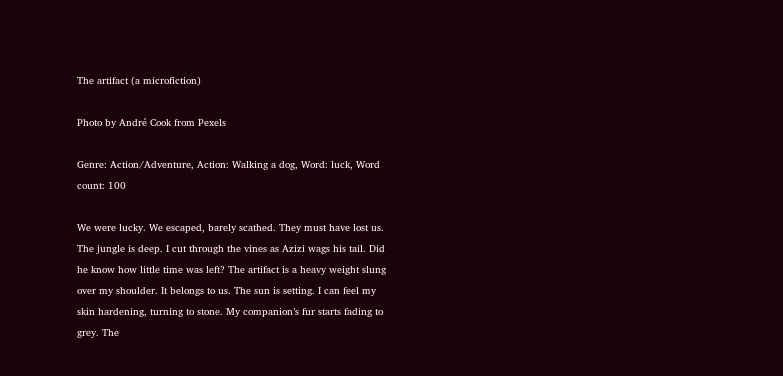The artifact (a microfiction)

Photo by André Cook from Pexels

Genre: Action/Adventure, Action: Walking a dog, Word: luck, Word count: 100

We were lucky. We escaped, barely scathed. They must have lost us. The jungle is deep. I cut through the vines as Azizi wags his tail. Did he know how little time was left? The artifact is a heavy weight slung over my shoulder. It belongs to us. The sun is setting. I can feel my skin hardening, turning to stone. My companion’s fur starts fading to grey. The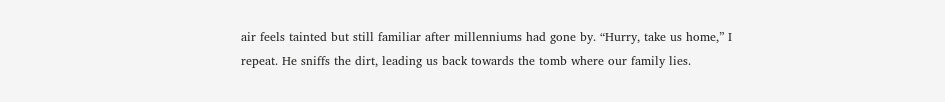air feels tainted but still familiar after millenniums had gone by. “Hurry, take us home,” I repeat. He sniffs the dirt, leading us back towards the tomb where our family lies.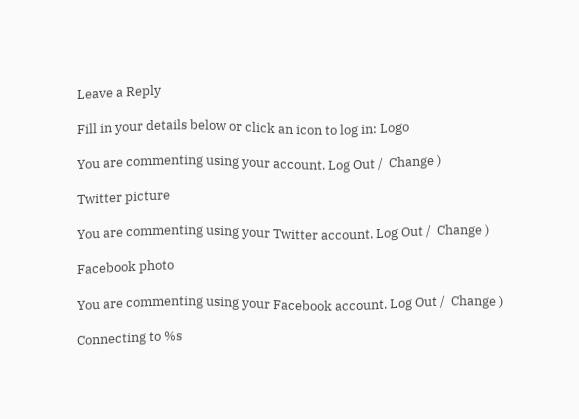Leave a Reply

Fill in your details below or click an icon to log in: Logo

You are commenting using your account. Log Out /  Change )

Twitter picture

You are commenting using your Twitter account. Log Out /  Change )

Facebook photo

You are commenting using your Facebook account. Log Out /  Change )

Connecting to %s